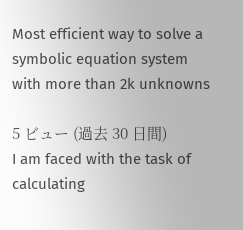Most efficient way to solve a symbolic equation system with more than 2k unknowns

5 ビュー (過去 30 日間)
I am faced with the task of calculating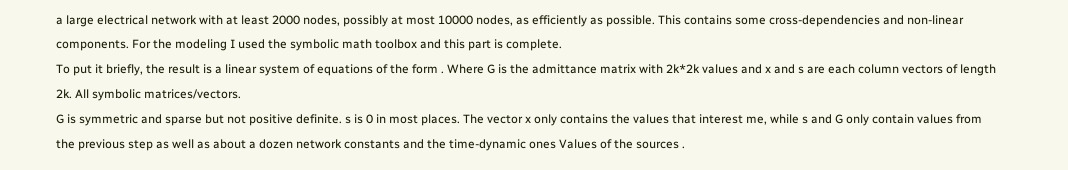a large electrical network with at least 2000 nodes, possibly at most 10000 nodes, as efficiently as possible. This contains some cross-dependencies and non-linear components. For the modeling I used the symbolic math toolbox and this part is complete.
To put it briefly, the result is a linear system of equations of the form . Where G is the admittance matrix with 2k*2k values and x and s are each column vectors of length 2k. All symbolic matrices/vectors.
G is symmetric and sparse but not positive definite. s is 0 in most places. The vector x only contains the values that interest me, while s and G only contain values from the previous step as well as about a dozen network constants and the time-dynamic ones Values of the sources .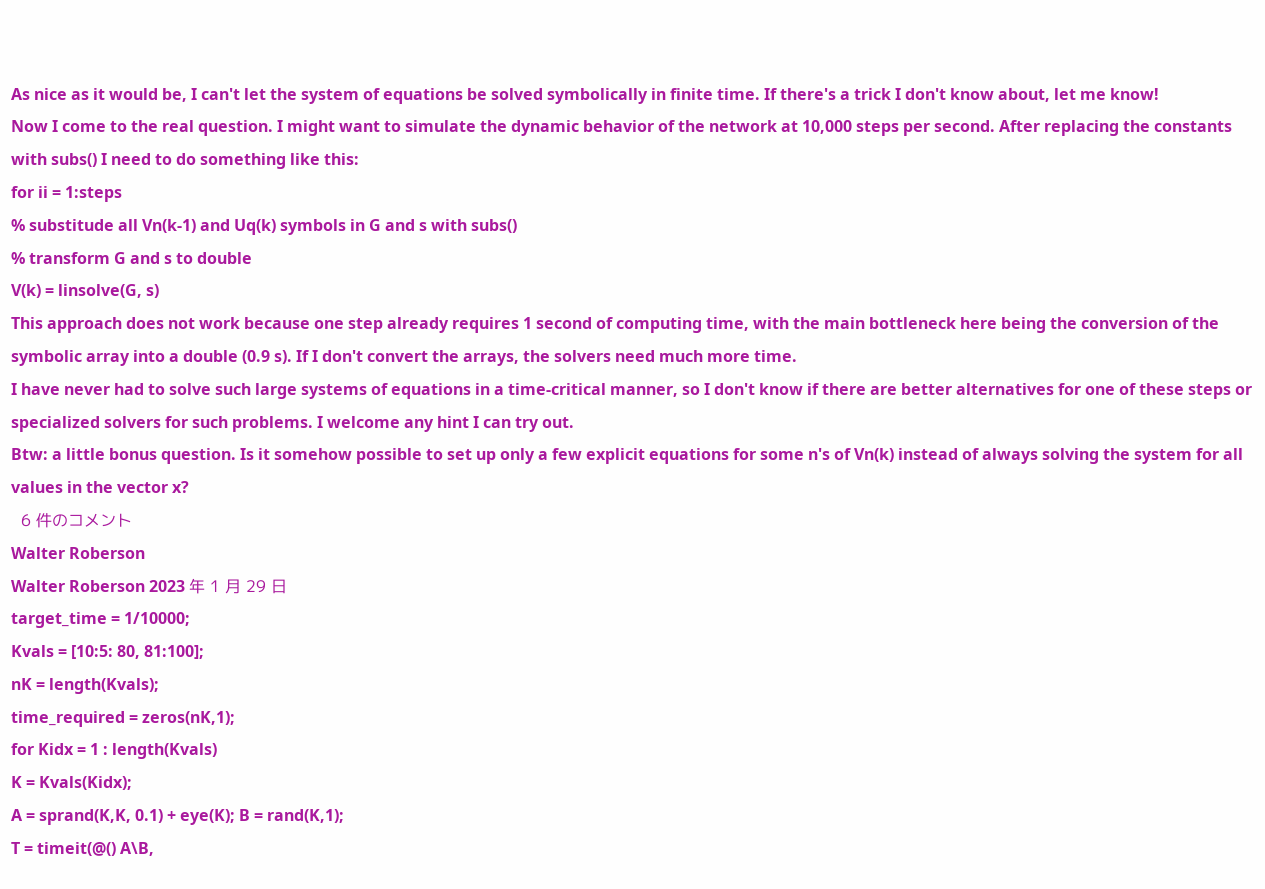As nice as it would be, I can't let the system of equations be solved symbolically in finite time. If there's a trick I don't know about, let me know!
Now I come to the real question. I might want to simulate the dynamic behavior of the network at 10,000 steps per second. After replacing the constants with subs() I need to do something like this:
for ii = 1:steps
% substitude all Vn(k-1) and Uq(k) symbols in G and s with subs()
% transform G and s to double
V(k) = linsolve(G, s)
This approach does not work because one step already requires 1 second of computing time, with the main bottleneck here being the conversion of the symbolic array into a double (0.9 s). If I don't convert the arrays, the solvers need much more time.
I have never had to solve such large systems of equations in a time-critical manner, so I don't know if there are better alternatives for one of these steps or specialized solvers for such problems. I welcome any hint I can try out.
Btw: a little bonus question. Is it somehow possible to set up only a few explicit equations for some n's of Vn(k) instead of always solving the system for all values in the vector x?
  6 件のコメント
Walter Roberson
Walter Roberson 2023 年 1 月 29 日
target_time = 1/10000;
Kvals = [10:5: 80, 81:100];
nK = length(Kvals);
time_required = zeros(nK,1);
for Kidx = 1 : length(Kvals)
K = Kvals(Kidx);
A = sprand(K,K, 0.1) + eye(K); B = rand(K,1);
T = timeit(@() A\B,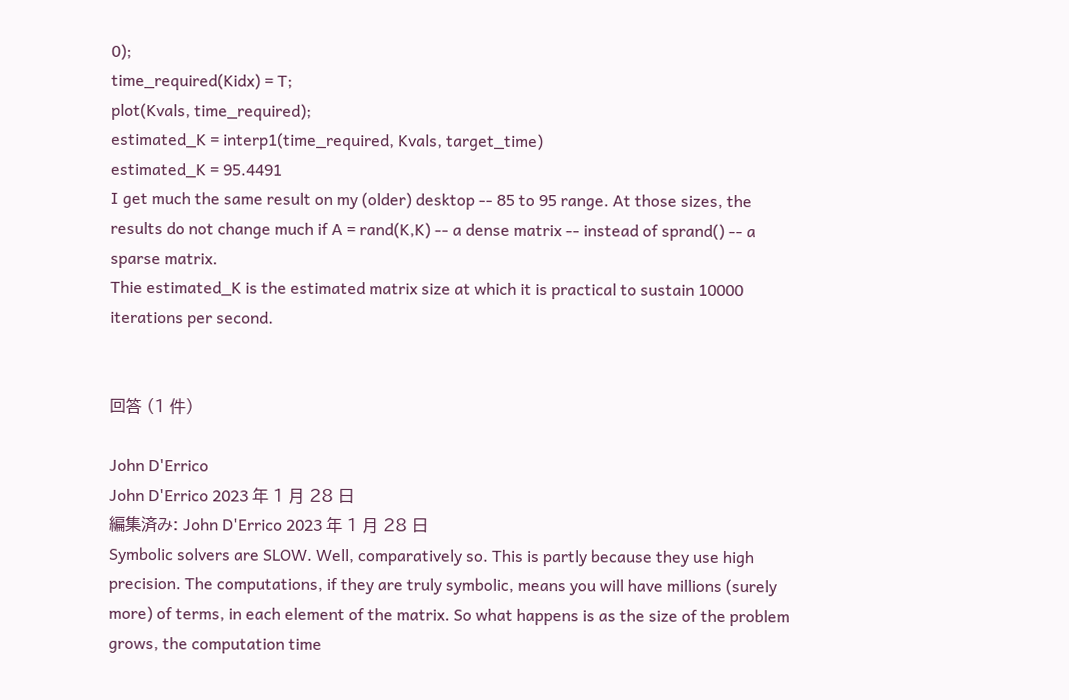0);
time_required(Kidx) = T;
plot(Kvals, time_required);
estimated_K = interp1(time_required, Kvals, target_time)
estimated_K = 95.4491
I get much the same result on my (older) desktop -- 85 to 95 range. At those sizes, the results do not change much if A = rand(K,K) -- a dense matrix -- instead of sprand() -- a sparse matrix.
Thie estimated_K is the estimated matrix size at which it is practical to sustain 10000 iterations per second.


回答 (1 件)

John D'Errico
John D'Errico 2023 年 1 月 28 日
編集済み: John D'Errico 2023 年 1 月 28 日
Symbolic solvers are SLOW. Well, comparatively so. This is partly because they use high precision. The computations, if they are truly symbolic, means you will have millions (surely more) of terms, in each element of the matrix. So what happens is as the size of the problem grows, the computation time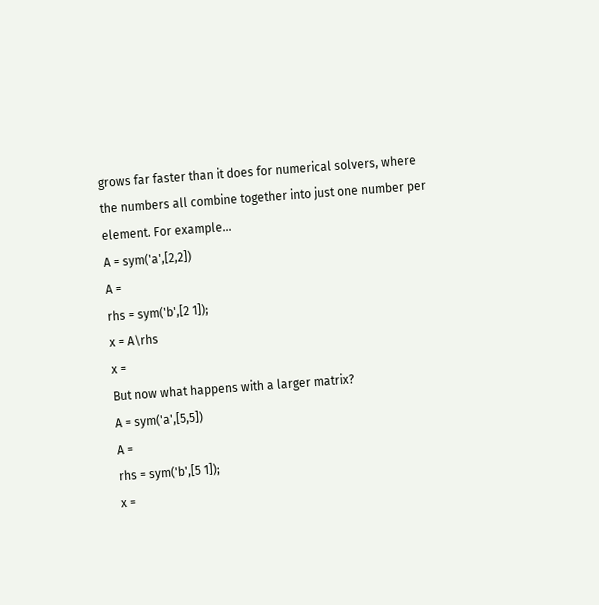grows far faster than it does for numerical solvers, where the numbers all combine together into just one number per element. For example...
A = sym('a',[2,2])
A =
rhs = sym('b',[2 1]);
x = A\rhs
x =
But now what happens with a larger matrix?
A = sym('a',[5,5])
A =
rhs = sym('b',[5 1]);
x =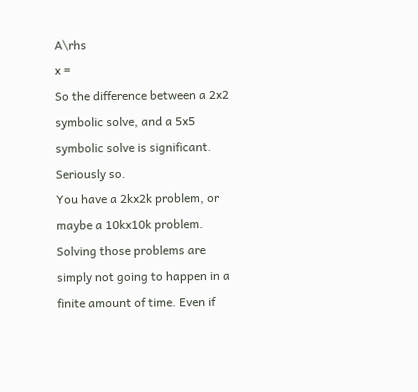A\rhs
x =
So the difference between a 2x2 symbolic solve, and a 5x5 symbolic solve is significant. Seriously so.
You have a 2kx2k problem, or maybe a 10kx10k problem. Solving those problems are simply not going to happen in a finite amount of time. Even if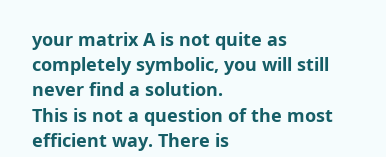your matrix A is not quite as completely symbolic, you will still never find a solution.
This is not a question of the most efficient way. There is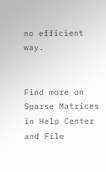no efficient way.


Find more on Sparse Matrices in Help Center and File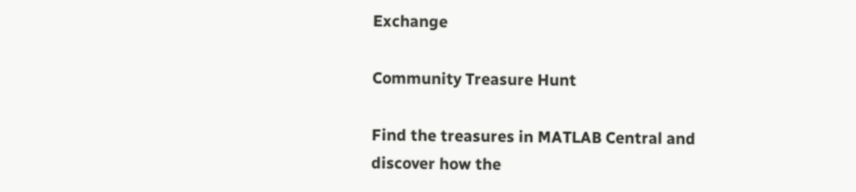Exchange

Community Treasure Hunt

Find the treasures in MATLAB Central and discover how the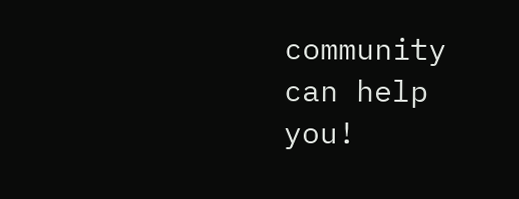community can help you!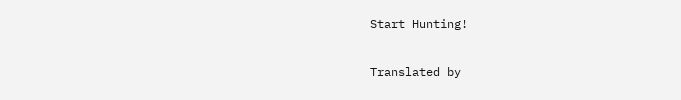Start Hunting!

Translated by